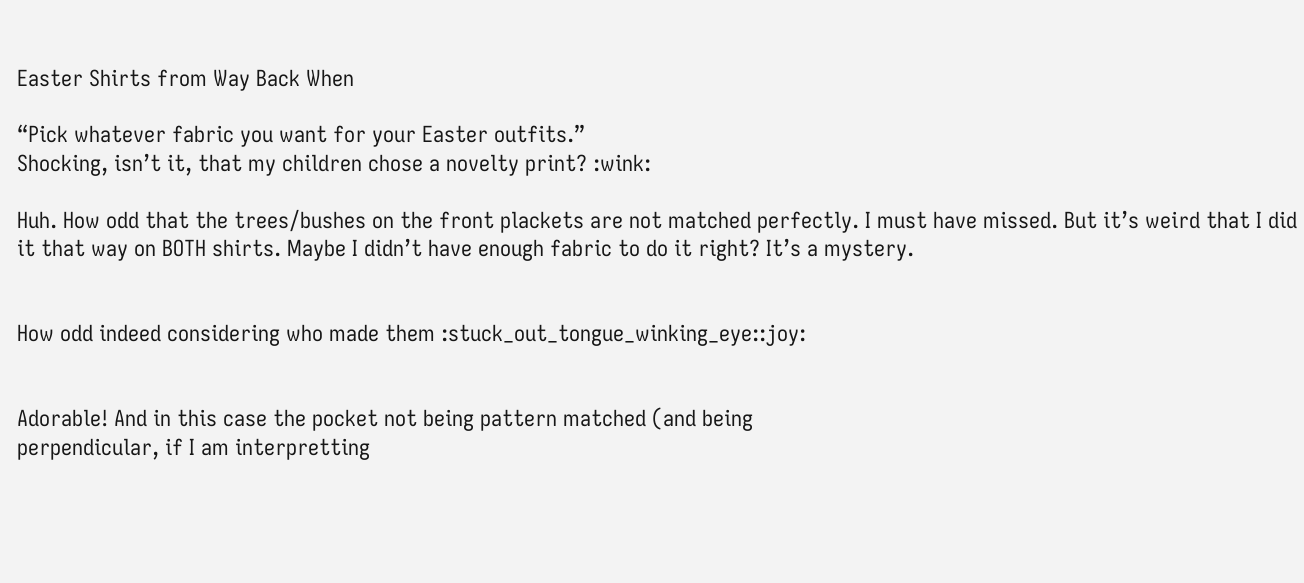Easter Shirts from Way Back When

“Pick whatever fabric you want for your Easter outfits.”
Shocking, isn’t it, that my children chose a novelty print? :wink:

Huh. How odd that the trees/bushes on the front plackets are not matched perfectly. I must have missed. But it’s weird that I did it that way on BOTH shirts. Maybe I didn’t have enough fabric to do it right? It’s a mystery.


How odd indeed considering who made them :stuck_out_tongue_winking_eye::joy:


Adorable! And in this case the pocket not being pattern matched (and being
perpendicular, if I am interpretting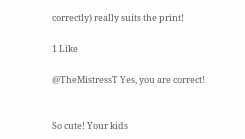correctly) really suits the print!

1 Like

@TheMistressT Yes, you are correct!


So cute! Your kids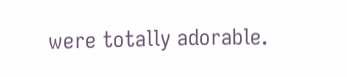were totally adorable.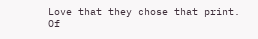Love that they chose that print. Of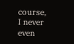course, I never even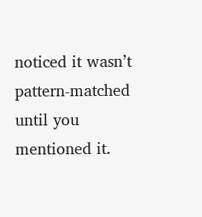noticed it wasn’t pattern-matched until you mentioned it.